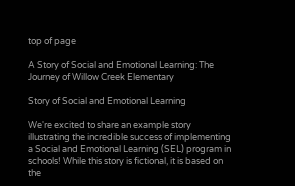top of page

A Story of Social and Emotional Learning: The Journey of Willow Creek Elementary

Story of Social and Emotional Learning

We're excited to share an example story illustrating the incredible success of implementing a Social and Emotional Learning (SEL) program in schools! While this story is fictional, it is based on the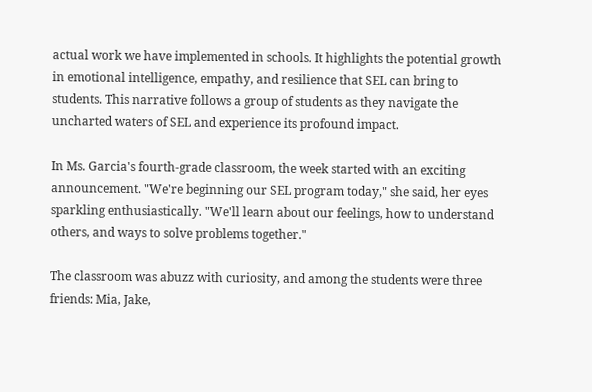actual work we have implemented in schools. It highlights the potential growth in emotional intelligence, empathy, and resilience that SEL can bring to students. This narrative follows a group of students as they navigate the uncharted waters of SEL and experience its profound impact.

In Ms. Garcia's fourth-grade classroom, the week started with an exciting announcement. "We're beginning our SEL program today," she said, her eyes sparkling enthusiastically. "We'll learn about our feelings, how to understand others, and ways to solve problems together."

The classroom was abuzz with curiosity, and among the students were three friends: Mia, Jake,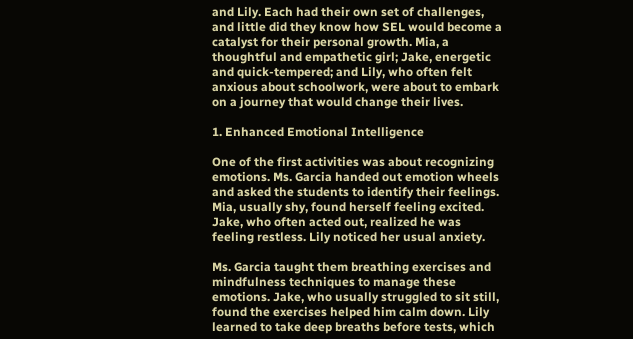and Lily. Each had their own set of challenges, and little did they know how SEL would become a catalyst for their personal growth. Mia, a thoughtful and empathetic girl; Jake, energetic and quick-tempered; and Lily, who often felt anxious about schoolwork, were about to embark on a journey that would change their lives.

1. Enhanced Emotional Intelligence

One of the first activities was about recognizing emotions. Ms. Garcia handed out emotion wheels and asked the students to identify their feelings. Mia, usually shy, found herself feeling excited. Jake, who often acted out, realized he was feeling restless. Lily noticed her usual anxiety.

Ms. Garcia taught them breathing exercises and mindfulness techniques to manage these emotions. Jake, who usually struggled to sit still, found the exercises helped him calm down. Lily learned to take deep breaths before tests, which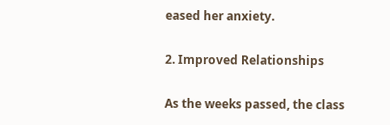eased her anxiety.

2. Improved Relationships

As the weeks passed, the class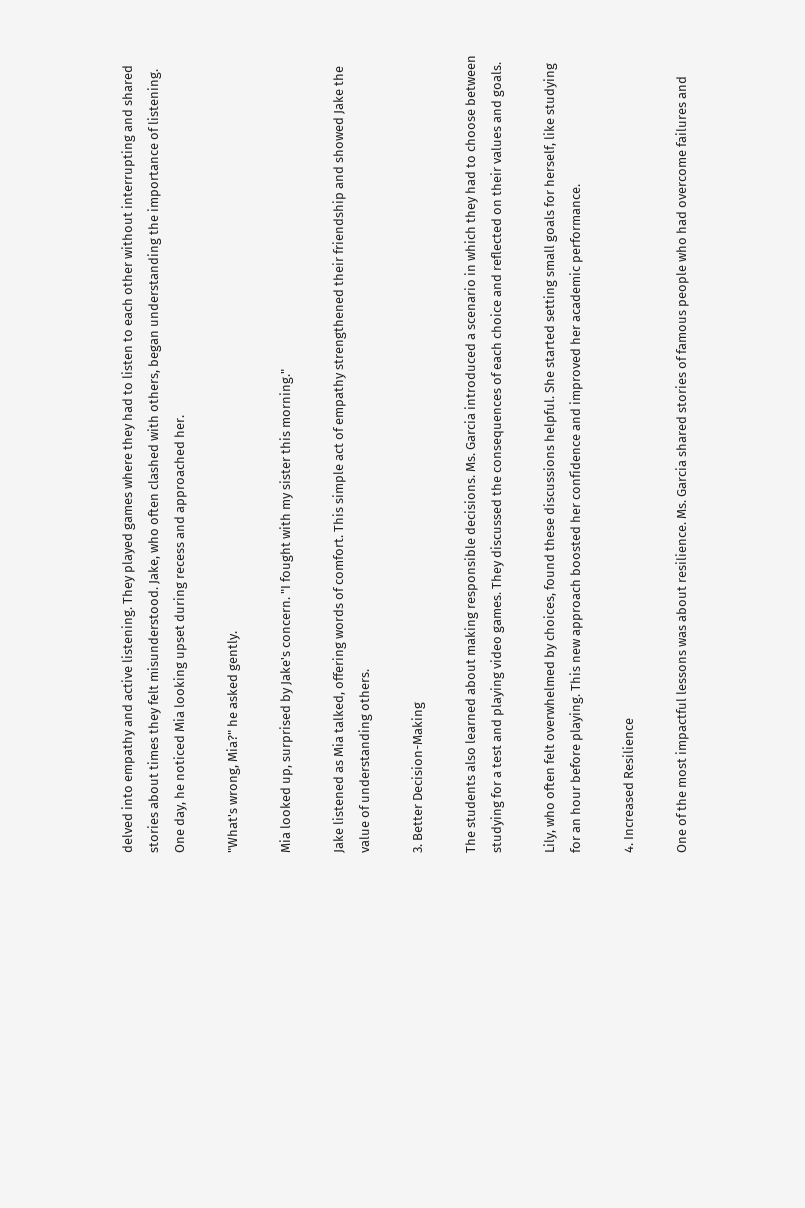delved into empathy and active listening. They played games where they had to listen to each other without interrupting and shared stories about times they felt misunderstood. Jake, who often clashed with others, began understanding the importance of listening. One day, he noticed Mia looking upset during recess and approached her.

"What's wrong, Mia?" he asked gently.

Mia looked up, surprised by Jake's concern. "I fought with my sister this morning."

Jake listened as Mia talked, offering words of comfort. This simple act of empathy strengthened their friendship and showed Jake the value of understanding others.

3. Better Decision-Making

The students also learned about making responsible decisions. Ms. Garcia introduced a scenario in which they had to choose between studying for a test and playing video games. They discussed the consequences of each choice and reflected on their values and goals.

Lily, who often felt overwhelmed by choices, found these discussions helpful. She started setting small goals for herself, like studying for an hour before playing. This new approach boosted her confidence and improved her academic performance.

4. Increased Resilience

One of the most impactful lessons was about resilience. Ms. Garcia shared stories of famous people who had overcome failures and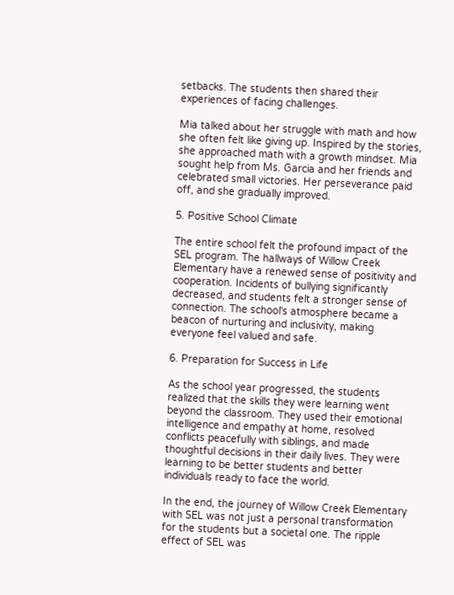setbacks. The students then shared their experiences of facing challenges.

Mia talked about her struggle with math and how she often felt like giving up. Inspired by the stories, she approached math with a growth mindset. Mia sought help from Ms. Garcia and her friends and celebrated small victories. Her perseverance paid off, and she gradually improved.

5. Positive School Climate

The entire school felt the profound impact of the SEL program. The hallways of Willow Creek Elementary have a renewed sense of positivity and cooperation. Incidents of bullying significantly decreased, and students felt a stronger sense of connection. The school's atmosphere became a beacon of nurturing and inclusivity, making everyone feel valued and safe.

6. Preparation for Success in Life

As the school year progressed, the students realized that the skills they were learning went beyond the classroom. They used their emotional intelligence and empathy at home, resolved conflicts peacefully with siblings, and made thoughtful decisions in their daily lives. They were learning to be better students and better individuals ready to face the world.

In the end, the journey of Willow Creek Elementary with SEL was not just a personal transformation for the students but a societal one. The ripple effect of SEL was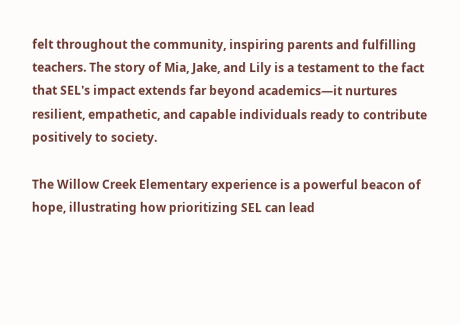felt throughout the community, inspiring parents and fulfilling teachers. The story of Mia, Jake, and Lily is a testament to the fact that SEL's impact extends far beyond academics—it nurtures resilient, empathetic, and capable individuals ready to contribute positively to society.

The Willow Creek Elementary experience is a powerful beacon of hope, illustrating how prioritizing SEL can lead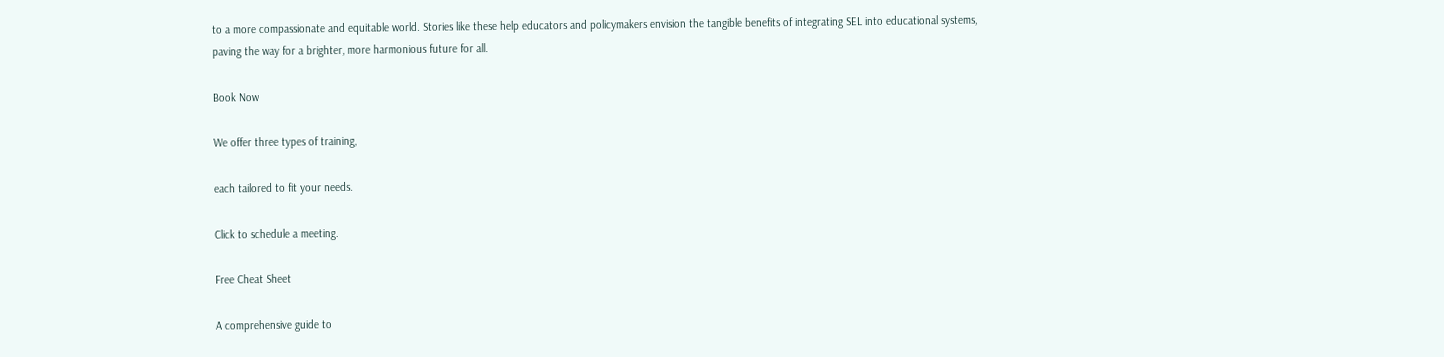to a more compassionate and equitable world. Stories like these help educators and policymakers envision the tangible benefits of integrating SEL into educational systems, paving the way for a brighter, more harmonious future for all.

Book Now

We offer three types of training,

each tailored to fit your needs.

Click to schedule a meeting.

Free Cheat Sheet

A comprehensive guide to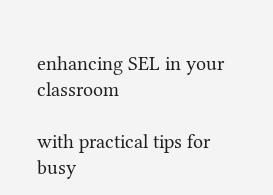enhancing SEL in your classroom

with practical tips for busy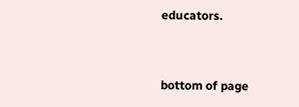educators.


bottom of page